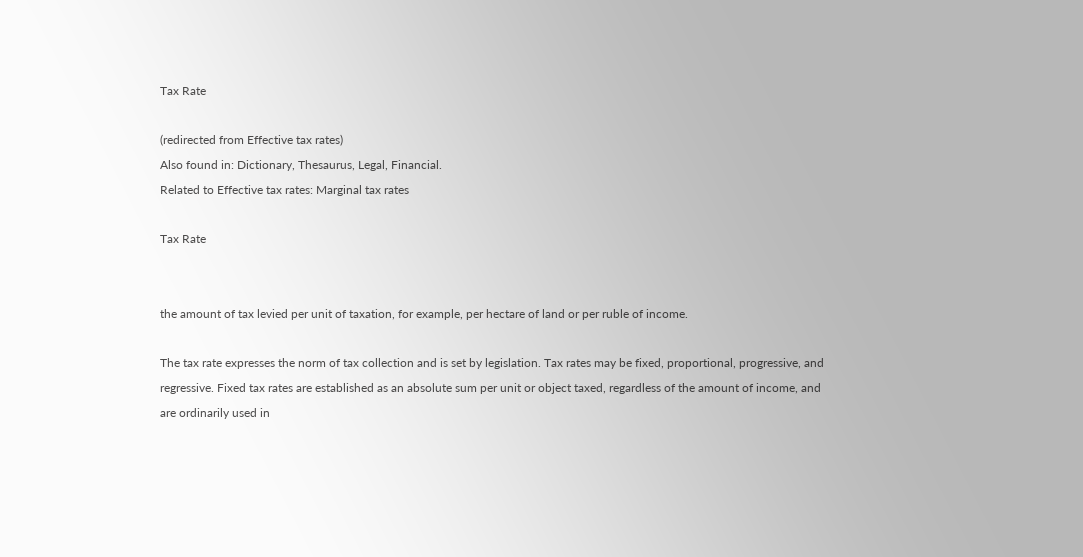Tax Rate

(redirected from Effective tax rates)
Also found in: Dictionary, Thesaurus, Legal, Financial.
Related to Effective tax rates: Marginal tax rates

Tax Rate


the amount of tax levied per unit of taxation, for example, per hectare of land or per ruble of income.

The tax rate expresses the norm of tax collection and is set by legislation. Tax rates may be fixed, proportional, progressive, and regressive. Fixed tax rates are established as an absolute sum per unit or object taxed, regardless of the amount of income, and are ordinarily used in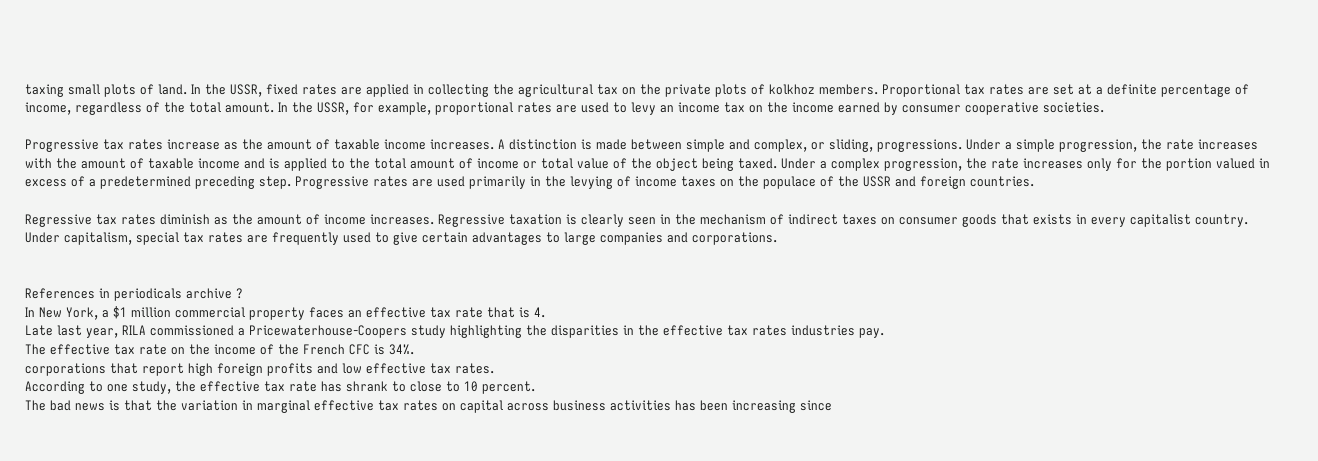taxing small plots of land. In the USSR, fixed rates are applied in collecting the agricultural tax on the private plots of kolkhoz members. Proportional tax rates are set at a definite percentage of income, regardless of the total amount. In the USSR, for example, proportional rates are used to levy an income tax on the income earned by consumer cooperative societies.

Progressive tax rates increase as the amount of taxable income increases. A distinction is made between simple and complex, or sliding, progressions. Under a simple progression, the rate increases with the amount of taxable income and is applied to the total amount of income or total value of the object being taxed. Under a complex progression, the rate increases only for the portion valued in excess of a predetermined preceding step. Progressive rates are used primarily in the levying of income taxes on the populace of the USSR and foreign countries.

Regressive tax rates diminish as the amount of income increases. Regressive taxation is clearly seen in the mechanism of indirect taxes on consumer goods that exists in every capitalist country. Under capitalism, special tax rates are frequently used to give certain advantages to large companies and corporations.


References in periodicals archive ?
In New York, a $1 million commercial property faces an effective tax rate that is 4.
Late last year, RILA commissioned a Pricewaterhouse-Coopers study highlighting the disparities in the effective tax rates industries pay.
The effective tax rate on the income of the French CFC is 34%.
corporations that report high foreign profits and low effective tax rates.
According to one study, the effective tax rate has shrank to close to 10 percent.
The bad news is that the variation in marginal effective tax rates on capital across business activities has been increasing since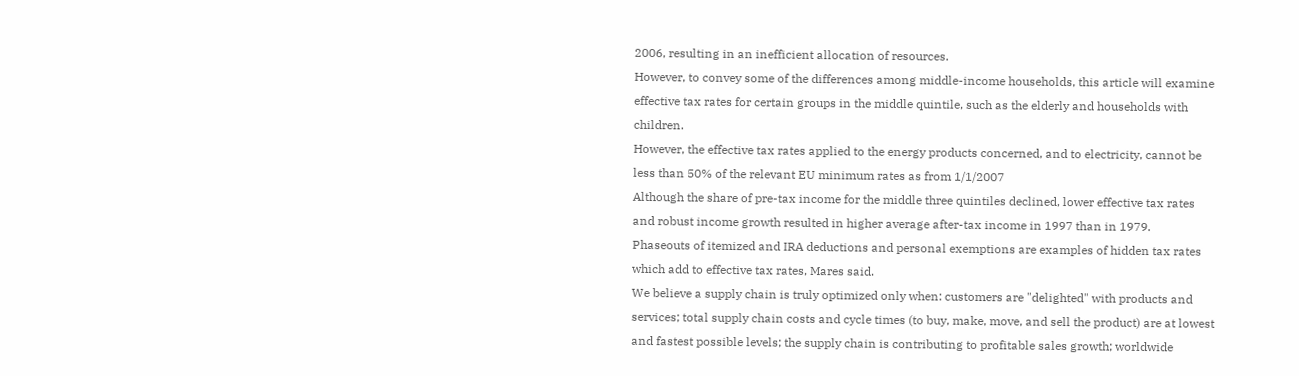2006, resulting in an inefficient allocation of resources.
However, to convey some of the differences among middle-income households, this article will examine effective tax rates for certain groups in the middle quintile, such as the elderly and households with children.
However, the effective tax rates applied to the energy products concerned, and to electricity, cannot be less than 50% of the relevant EU minimum rates as from 1/1/2007
Although the share of pre-tax income for the middle three quintiles declined, lower effective tax rates and robust income growth resulted in higher average after-tax income in 1997 than in 1979.
Phaseouts of itemized and IRA deductions and personal exemptions are examples of hidden tax rates which add to effective tax rates, Mares said.
We believe a supply chain is truly optimized only when: customers are "delighted" with products and services; total supply chain costs and cycle times (to buy, make, move, and sell the product) are at lowest and fastest possible levels; the supply chain is contributing to profitable sales growth; worldwide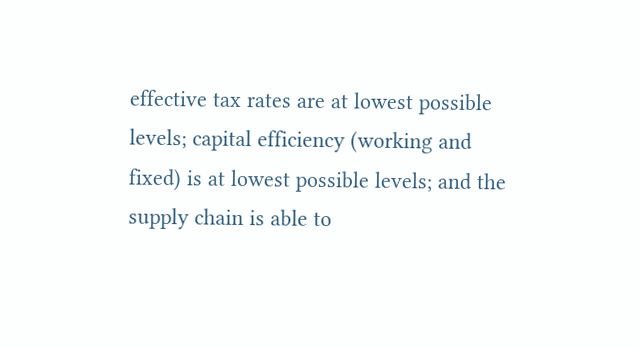effective tax rates are at lowest possible levels; capital efficiency (working and fixed) is at lowest possible levels; and the supply chain is able to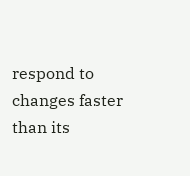respond to changes faster than its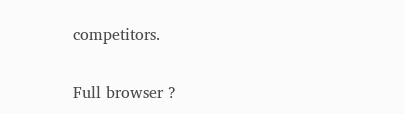competitors.

Full browser ?